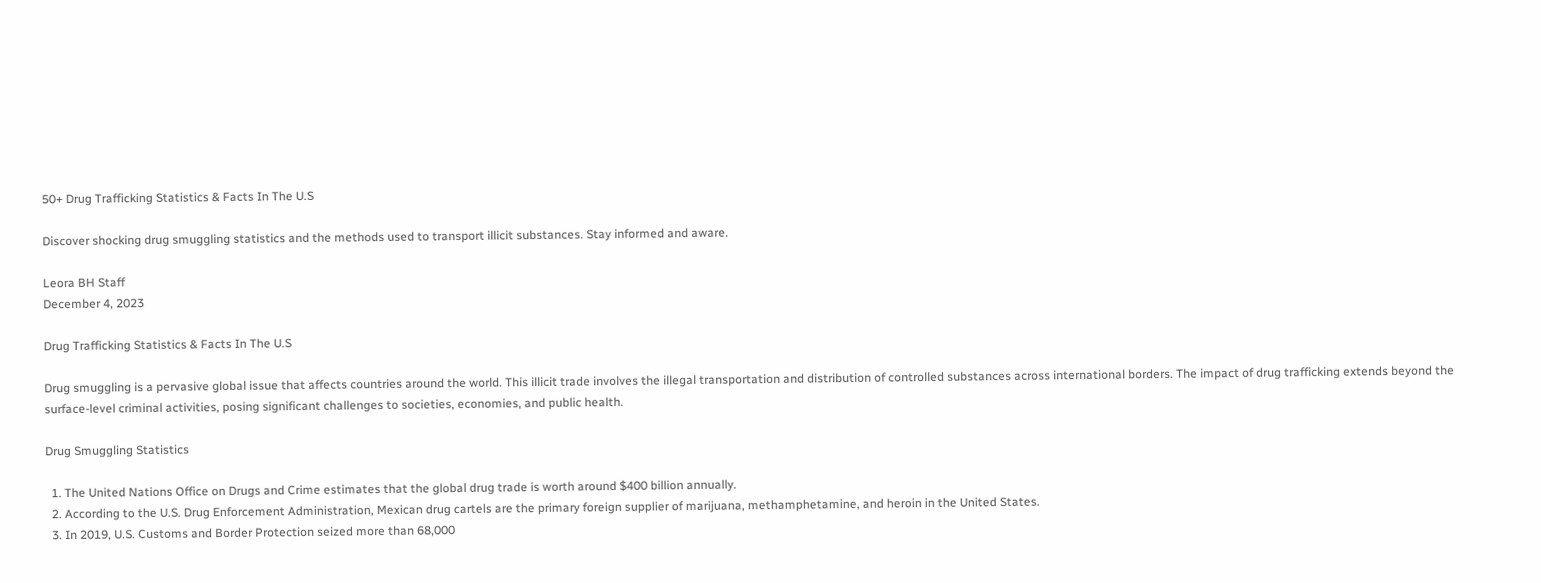50+ Drug Trafficking Statistics & Facts In The U.S

Discover shocking drug smuggling statistics and the methods used to transport illicit substances. Stay informed and aware.

Leora BH Staff
December 4, 2023

Drug Trafficking Statistics & Facts In The U.S

Drug smuggling is a pervasive global issue that affects countries around the world. This illicit trade involves the illegal transportation and distribution of controlled substances across international borders. The impact of drug trafficking extends beyond the surface-level criminal activities, posing significant challenges to societies, economies, and public health.

Drug Smuggling Statistics

  1. The United Nations Office on Drugs and Crime estimates that the global drug trade is worth around $400 billion annually.
  2. According to the U.S. Drug Enforcement Administration, Mexican drug cartels are the primary foreign supplier of marijuana, methamphetamine, and heroin in the United States.
  3. In 2019, U.S. Customs and Border Protection seized more than 68,000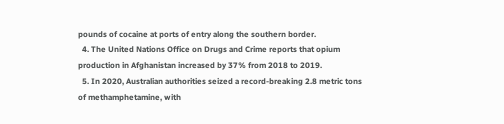pounds of cocaine at ports of entry along the southern border.
  4. The United Nations Office on Drugs and Crime reports that opium production in Afghanistan increased by 37% from 2018 to 2019.
  5. In 2020, Australian authorities seized a record-breaking 2.8 metric tons of methamphetamine, with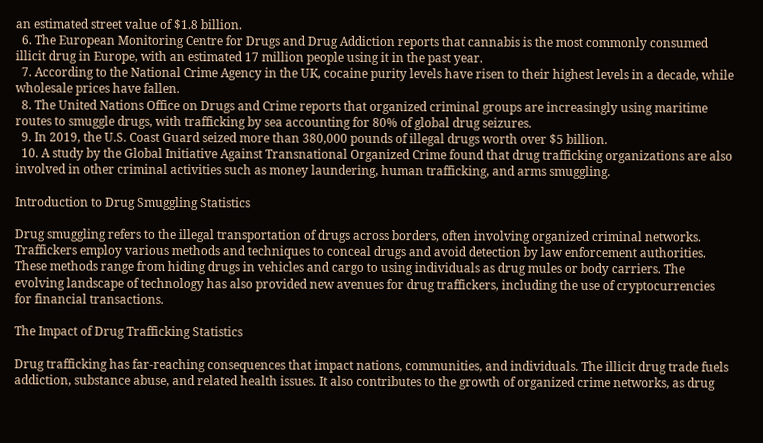an estimated street value of $1.8 billion.
  6. The European Monitoring Centre for Drugs and Drug Addiction reports that cannabis is the most commonly consumed illicit drug in Europe, with an estimated 17 million people using it in the past year.
  7. According to the National Crime Agency in the UK, cocaine purity levels have risen to their highest levels in a decade, while wholesale prices have fallen.
  8. The United Nations Office on Drugs and Crime reports that organized criminal groups are increasingly using maritime routes to smuggle drugs, with trafficking by sea accounting for 80% of global drug seizures.
  9. In 2019, the U.S. Coast Guard seized more than 380,000 pounds of illegal drugs worth over $5 billion.
  10. A study by the Global Initiative Against Transnational Organized Crime found that drug trafficking organizations are also involved in other criminal activities such as money laundering, human trafficking, and arms smuggling.

Introduction to Drug Smuggling Statistics

Drug smuggling refers to the illegal transportation of drugs across borders, often involving organized criminal networks. Traffickers employ various methods and techniques to conceal drugs and avoid detection by law enforcement authorities. These methods range from hiding drugs in vehicles and cargo to using individuals as drug mules or body carriers. The evolving landscape of technology has also provided new avenues for drug traffickers, including the use of cryptocurrencies for financial transactions.

The Impact of Drug Trafficking Statistics

Drug trafficking has far-reaching consequences that impact nations, communities, and individuals. The illicit drug trade fuels addiction, substance abuse, and related health issues. It also contributes to the growth of organized crime networks, as drug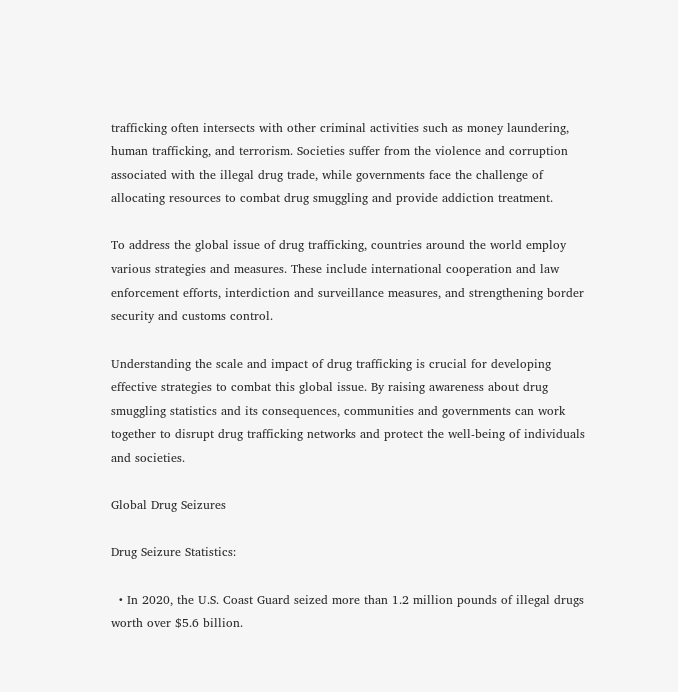trafficking often intersects with other criminal activities such as money laundering, human trafficking, and terrorism. Societies suffer from the violence and corruption associated with the illegal drug trade, while governments face the challenge of allocating resources to combat drug smuggling and provide addiction treatment.

To address the global issue of drug trafficking, countries around the world employ various strategies and measures. These include international cooperation and law enforcement efforts, interdiction and surveillance measures, and strengthening border security and customs control.

Understanding the scale and impact of drug trafficking is crucial for developing effective strategies to combat this global issue. By raising awareness about drug smuggling statistics and its consequences, communities and governments can work together to disrupt drug trafficking networks and protect the well-being of individuals and societies.

Global Drug Seizures

Drug Seizure Statistics:

  • In 2020, the U.S. Coast Guard seized more than 1.2 million pounds of illegal drugs worth over $5.6 billion.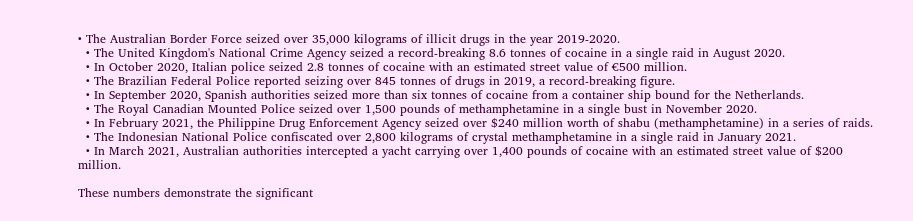• The Australian Border Force seized over 35,000 kilograms of illicit drugs in the year 2019-2020.
  • The United Kingdom's National Crime Agency seized a record-breaking 8.6 tonnes of cocaine in a single raid in August 2020.
  • In October 2020, Italian police seized 2.8 tonnes of cocaine with an estimated street value of €500 million.
  • The Brazilian Federal Police reported seizing over 845 tonnes of drugs in 2019, a record-breaking figure.
  • In September 2020, Spanish authorities seized more than six tonnes of cocaine from a container ship bound for the Netherlands.
  • The Royal Canadian Mounted Police seized over 1,500 pounds of methamphetamine in a single bust in November 2020.
  • In February 2021, the Philippine Drug Enforcement Agency seized over $240 million worth of shabu (methamphetamine) in a series of raids.
  • The Indonesian National Police confiscated over 2,800 kilograms of crystal methamphetamine in a single raid in January 2021.
  • In March 2021, Australian authorities intercepted a yacht carrying over 1,400 pounds of cocaine with an estimated street value of $200 million.

These numbers demonstrate the significant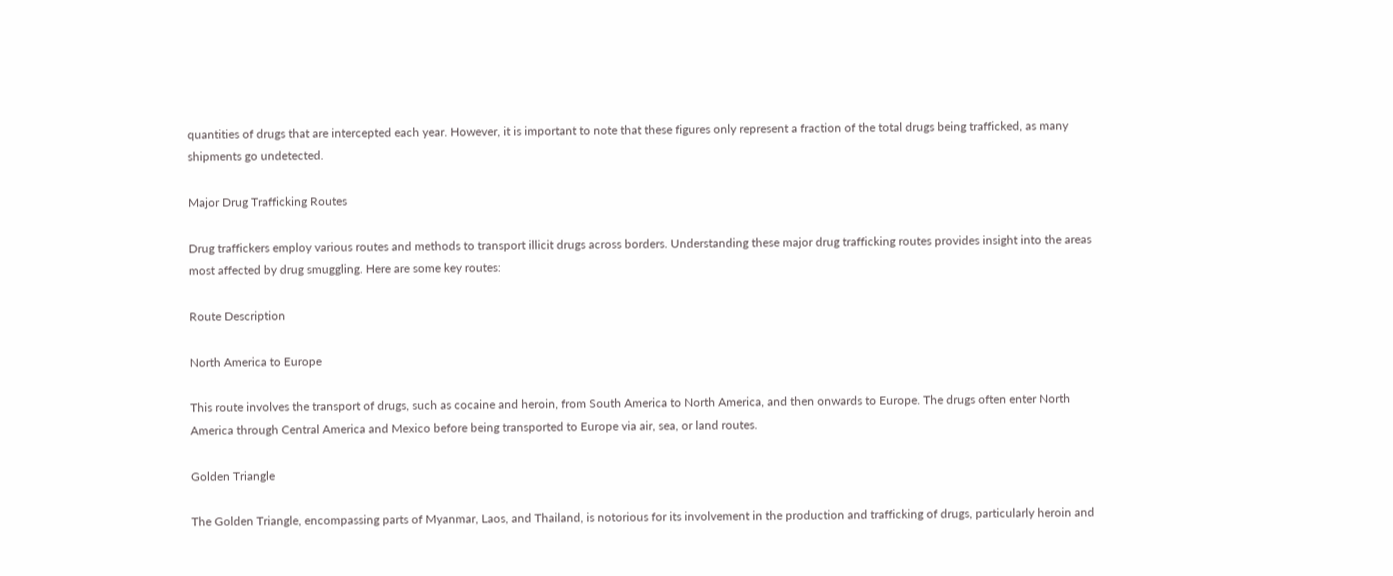quantities of drugs that are intercepted each year. However, it is important to note that these figures only represent a fraction of the total drugs being trafficked, as many shipments go undetected.

Major Drug Trafficking Routes

Drug traffickers employ various routes and methods to transport illicit drugs across borders. Understanding these major drug trafficking routes provides insight into the areas most affected by drug smuggling. Here are some key routes:

Route Description

North America to Europe

This route involves the transport of drugs, such as cocaine and heroin, from South America to North America, and then onwards to Europe. The drugs often enter North America through Central America and Mexico before being transported to Europe via air, sea, or land routes.

Golden Triangle

The Golden Triangle, encompassing parts of Myanmar, Laos, and Thailand, is notorious for its involvement in the production and trafficking of drugs, particularly heroin and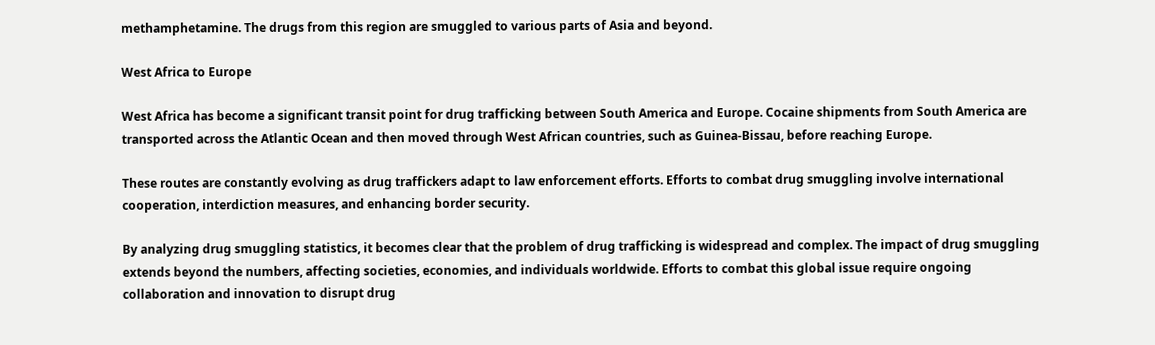methamphetamine. The drugs from this region are smuggled to various parts of Asia and beyond.

West Africa to Europe

West Africa has become a significant transit point for drug trafficking between South America and Europe. Cocaine shipments from South America are transported across the Atlantic Ocean and then moved through West African countries, such as Guinea-Bissau, before reaching Europe.

These routes are constantly evolving as drug traffickers adapt to law enforcement efforts. Efforts to combat drug smuggling involve international cooperation, interdiction measures, and enhancing border security.

By analyzing drug smuggling statistics, it becomes clear that the problem of drug trafficking is widespread and complex. The impact of drug smuggling extends beyond the numbers, affecting societies, economies, and individuals worldwide. Efforts to combat this global issue require ongoing collaboration and innovation to disrupt drug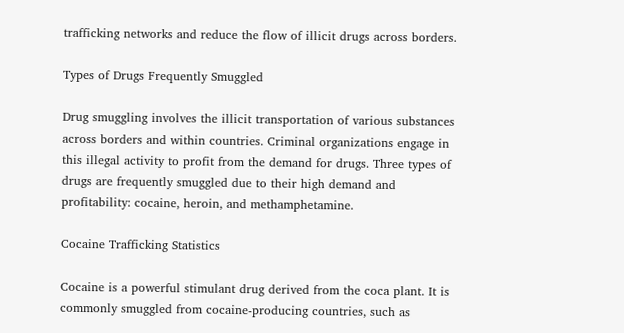trafficking networks and reduce the flow of illicit drugs across borders.

Types of Drugs Frequently Smuggled

Drug smuggling involves the illicit transportation of various substances across borders and within countries. Criminal organizations engage in this illegal activity to profit from the demand for drugs. Three types of drugs are frequently smuggled due to their high demand and profitability: cocaine, heroin, and methamphetamine.

Cocaine Trafficking Statistics

Cocaine is a powerful stimulant drug derived from the coca plant. It is commonly smuggled from cocaine-producing countries, such as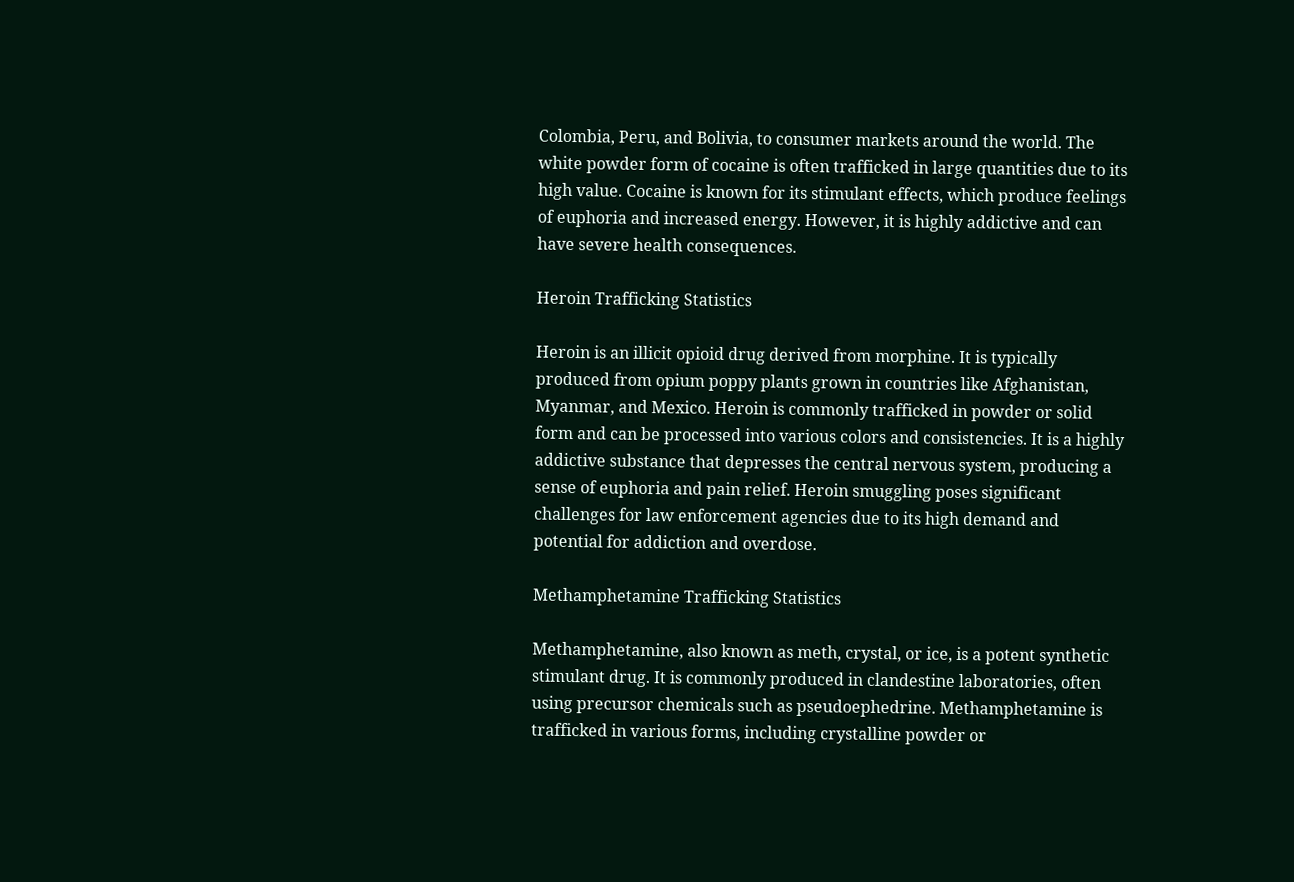Colombia, Peru, and Bolivia, to consumer markets around the world. The white powder form of cocaine is often trafficked in large quantities due to its high value. Cocaine is known for its stimulant effects, which produce feelings of euphoria and increased energy. However, it is highly addictive and can have severe health consequences.

Heroin Trafficking Statistics

Heroin is an illicit opioid drug derived from morphine. It is typically produced from opium poppy plants grown in countries like Afghanistan, Myanmar, and Mexico. Heroin is commonly trafficked in powder or solid form and can be processed into various colors and consistencies. It is a highly addictive substance that depresses the central nervous system, producing a sense of euphoria and pain relief. Heroin smuggling poses significant challenges for law enforcement agencies due to its high demand and potential for addiction and overdose.

Methamphetamine Trafficking Statistics

Methamphetamine, also known as meth, crystal, or ice, is a potent synthetic stimulant drug. It is commonly produced in clandestine laboratories, often using precursor chemicals such as pseudoephedrine. Methamphetamine is trafficked in various forms, including crystalline powder or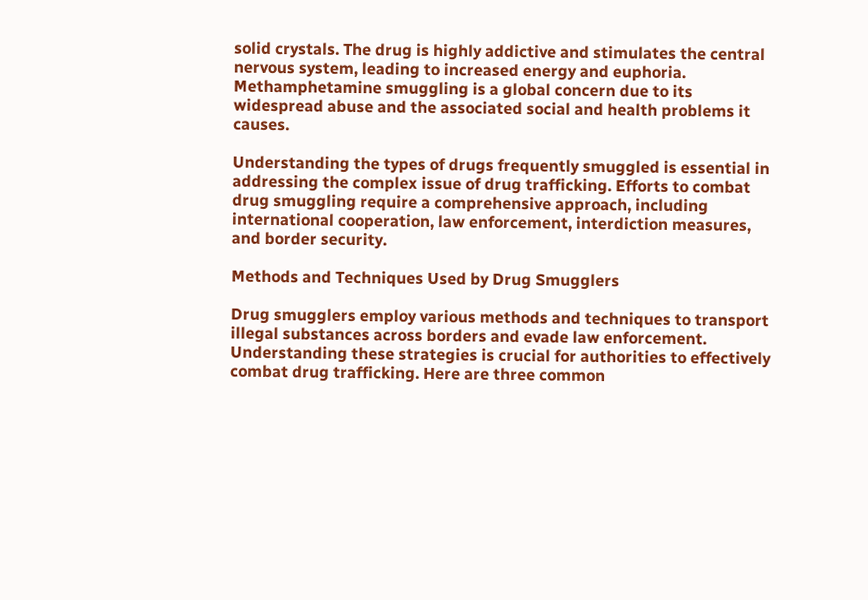solid crystals. The drug is highly addictive and stimulates the central nervous system, leading to increased energy and euphoria. Methamphetamine smuggling is a global concern due to its widespread abuse and the associated social and health problems it causes.

Understanding the types of drugs frequently smuggled is essential in addressing the complex issue of drug trafficking. Efforts to combat drug smuggling require a comprehensive approach, including international cooperation, law enforcement, interdiction measures, and border security.

Methods and Techniques Used by Drug Smugglers

Drug smugglers employ various methods and techniques to transport illegal substances across borders and evade law enforcement. Understanding these strategies is crucial for authorities to effectively combat drug trafficking. Here are three common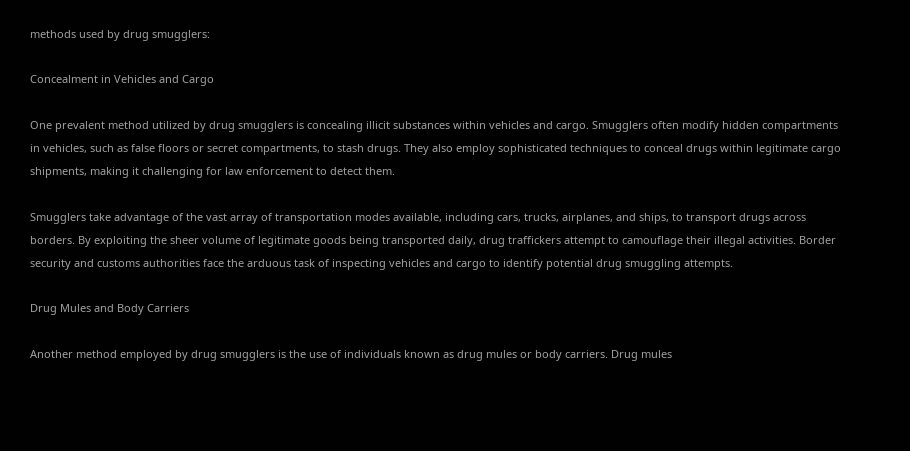methods used by drug smugglers:

Concealment in Vehicles and Cargo

One prevalent method utilized by drug smugglers is concealing illicit substances within vehicles and cargo. Smugglers often modify hidden compartments in vehicles, such as false floors or secret compartments, to stash drugs. They also employ sophisticated techniques to conceal drugs within legitimate cargo shipments, making it challenging for law enforcement to detect them.

Smugglers take advantage of the vast array of transportation modes available, including cars, trucks, airplanes, and ships, to transport drugs across borders. By exploiting the sheer volume of legitimate goods being transported daily, drug traffickers attempt to camouflage their illegal activities. Border security and customs authorities face the arduous task of inspecting vehicles and cargo to identify potential drug smuggling attempts.

Drug Mules and Body Carriers

Another method employed by drug smugglers is the use of individuals known as drug mules or body carriers. Drug mules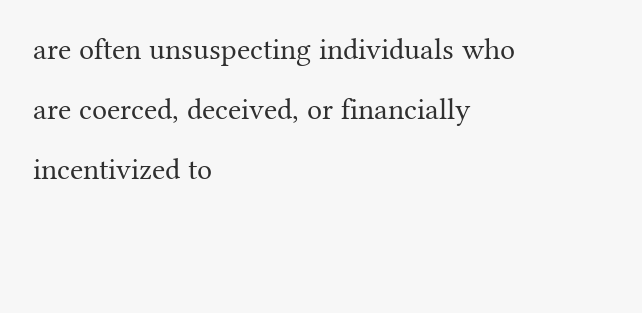are often unsuspecting individuals who are coerced, deceived, or financially incentivized to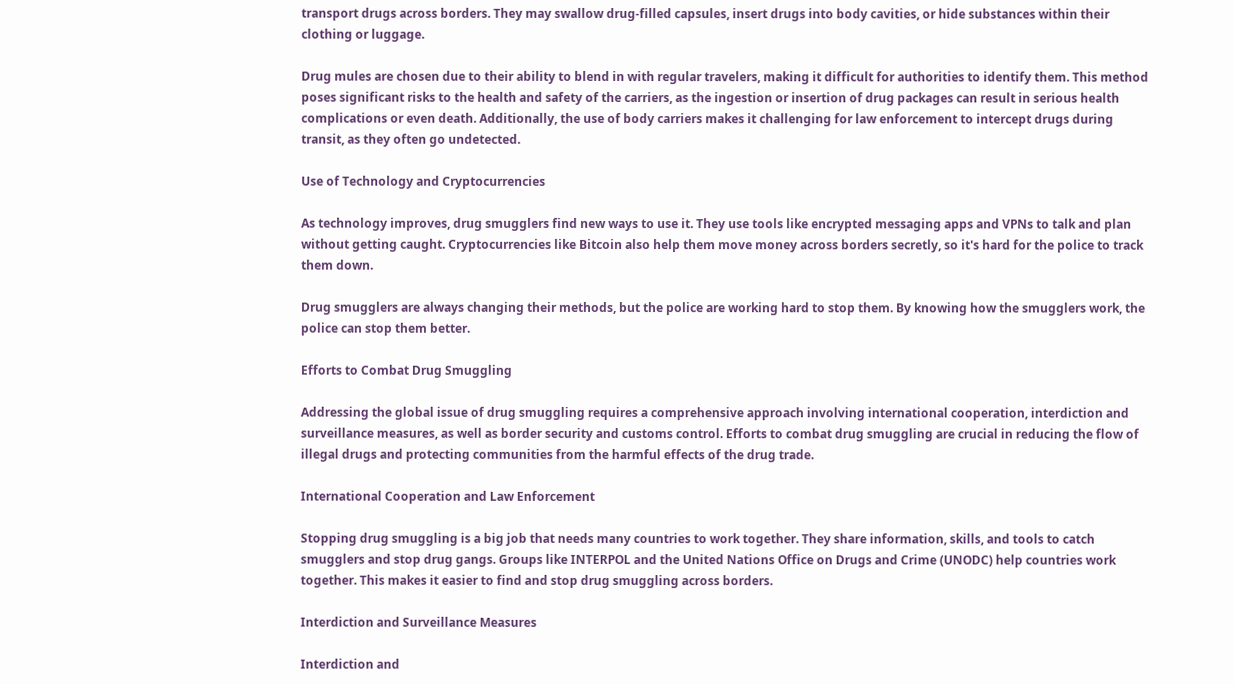transport drugs across borders. They may swallow drug-filled capsules, insert drugs into body cavities, or hide substances within their clothing or luggage.

Drug mules are chosen due to their ability to blend in with regular travelers, making it difficult for authorities to identify them. This method poses significant risks to the health and safety of the carriers, as the ingestion or insertion of drug packages can result in serious health complications or even death. Additionally, the use of body carriers makes it challenging for law enforcement to intercept drugs during transit, as they often go undetected.

Use of Technology and Cryptocurrencies

As technology improves, drug smugglers find new ways to use it. They use tools like encrypted messaging apps and VPNs to talk and plan without getting caught. Cryptocurrencies like Bitcoin also help them move money across borders secretly, so it's hard for the police to track them down.

Drug smugglers are always changing their methods, but the police are working hard to stop them. By knowing how the smugglers work, the police can stop them better.

Efforts to Combat Drug Smuggling

Addressing the global issue of drug smuggling requires a comprehensive approach involving international cooperation, interdiction and surveillance measures, as well as border security and customs control. Efforts to combat drug smuggling are crucial in reducing the flow of illegal drugs and protecting communities from the harmful effects of the drug trade.

International Cooperation and Law Enforcement

Stopping drug smuggling is a big job that needs many countries to work together. They share information, skills, and tools to catch smugglers and stop drug gangs. Groups like INTERPOL and the United Nations Office on Drugs and Crime (UNODC) help countries work together. This makes it easier to find and stop drug smuggling across borders.

Interdiction and Surveillance Measures

Interdiction and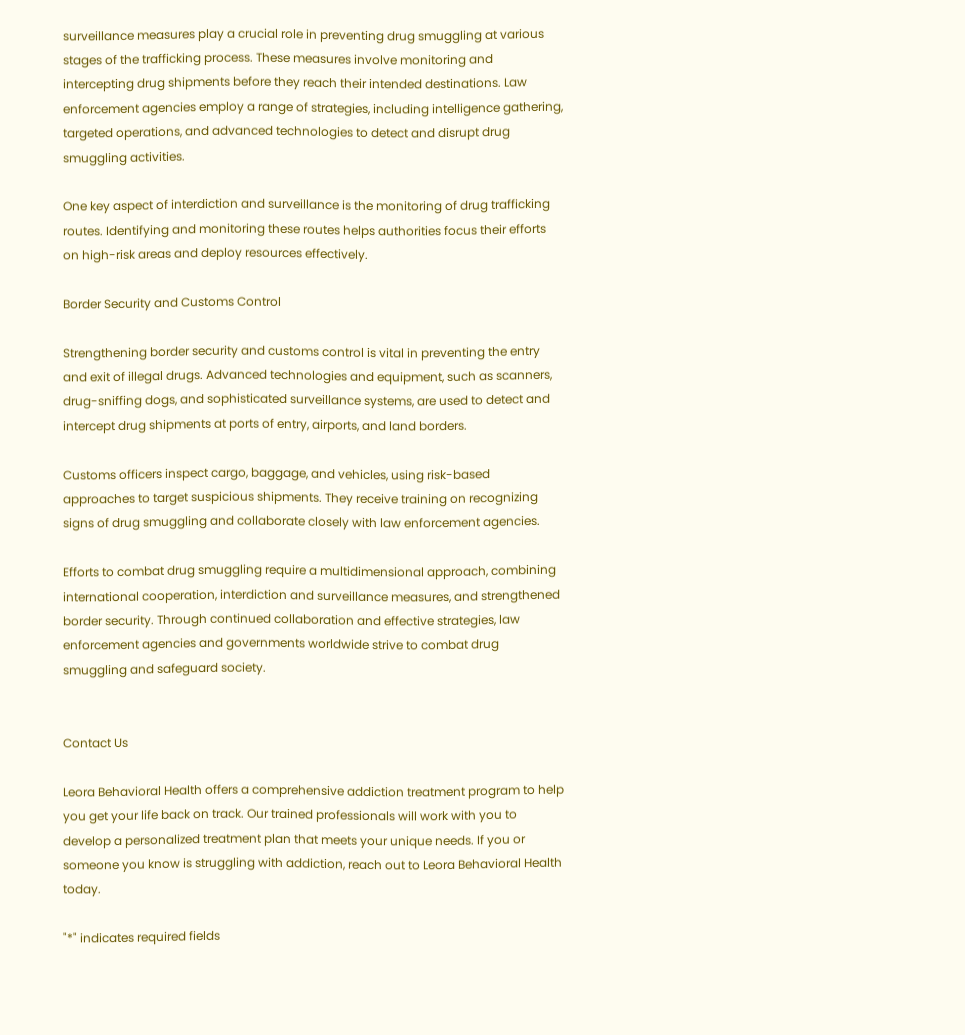surveillance measures play a crucial role in preventing drug smuggling at various stages of the trafficking process. These measures involve monitoring and intercepting drug shipments before they reach their intended destinations. Law enforcement agencies employ a range of strategies, including intelligence gathering, targeted operations, and advanced technologies to detect and disrupt drug smuggling activities.

One key aspect of interdiction and surveillance is the monitoring of drug trafficking routes. Identifying and monitoring these routes helps authorities focus their efforts on high-risk areas and deploy resources effectively.

Border Security and Customs Control

Strengthening border security and customs control is vital in preventing the entry and exit of illegal drugs. Advanced technologies and equipment, such as scanners, drug-sniffing dogs, and sophisticated surveillance systems, are used to detect and intercept drug shipments at ports of entry, airports, and land borders.

Customs officers inspect cargo, baggage, and vehicles, using risk-based approaches to target suspicious shipments. They receive training on recognizing signs of drug smuggling and collaborate closely with law enforcement agencies.

Efforts to combat drug smuggling require a multidimensional approach, combining international cooperation, interdiction and surveillance measures, and strengthened border security. Through continued collaboration and effective strategies, law enforcement agencies and governments worldwide strive to combat drug smuggling and safeguard society.


Contact Us

Leora Behavioral Health offers a comprehensive addiction treatment program to help you get your life back on track. Our trained professionals will work with you to develop a personalized treatment plan that meets your unique needs. If you or someone you know is struggling with addiction, reach out to Leora Behavioral Health today.

"*" indicates required fields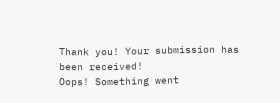Thank you! Your submission has been received!
Oops! Something went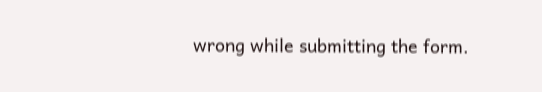wrong while submitting the form.